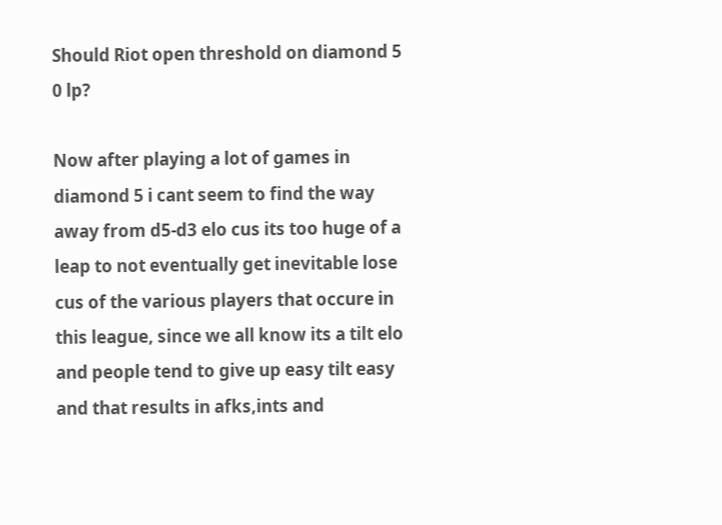Should Riot open threshold on diamond 5 0 lp?

Now after playing a lot of games in diamond 5 i cant seem to find the way away from d5-d3 elo cus its too huge of a leap to not eventually get inevitable lose cus of the various players that occure in this league, since we all know its a tilt elo and people tend to give up easy tilt easy and that results in afks,ints and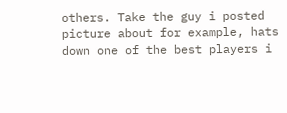others. Take the guy i posted picture about for example, hats down one of the best players i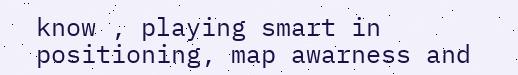know , playing smart in positioning, map awarness and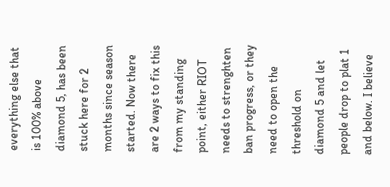everything else that is 100% above diamond 5, has been stuck here for 2 months since season started. Now there are 2 ways to fix this from my standing point, either RIOT needs to strenghten ban progress, or they need to open the threshold on diamond 5 and let people drop to plat 1 and below. I believe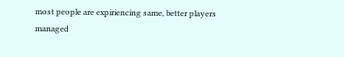most people are expiriencing same, better players managed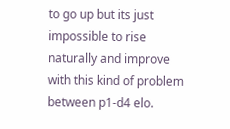to go up but its just impossible to rise naturally and improve with this kind of problem between p1-d4 elo.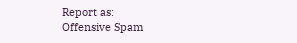Report as:
Offensive Spam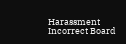Harassment Incorrect Board